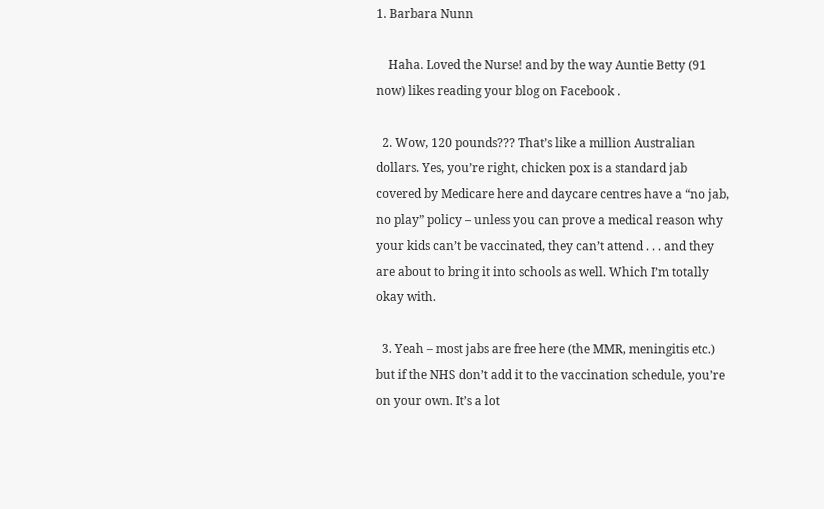1. Barbara Nunn

    Haha. Loved the Nurse! and by the way Auntie Betty (91 now) likes reading your blog on Facebook .

  2. Wow, 120 pounds??? That’s like a million Australian dollars. Yes, you’re right, chicken pox is a standard jab covered by Medicare here and daycare centres have a “no jab, no play” policy – unless you can prove a medical reason why your kids can’t be vaccinated, they can’t attend . . . and they are about to bring it into schools as well. Which I’m totally okay with.

  3. Yeah – most jabs are free here (the MMR, meningitis etc.) but if the NHS don’t add it to the vaccination schedule, you’re on your own. It’s a lot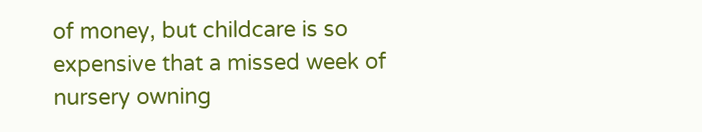of money, but childcare is so expensive that a missed week of nursery owning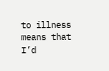to illness means that I’d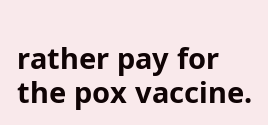rather pay for the pox vaccine.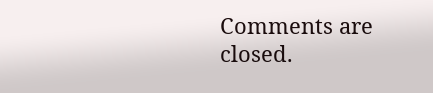Comments are closed.